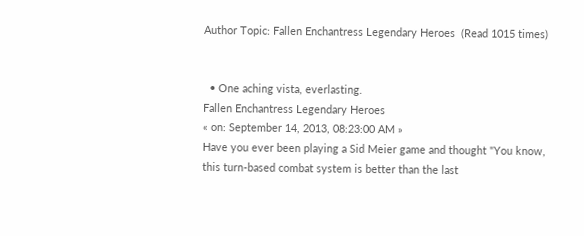Author Topic: Fallen Enchantress Legendary Heroes  (Read 1015 times)


  • One aching vista, everlasting.
Fallen Enchantress Legendary Heroes
« on: September 14, 2013, 08:23:00 AM »
Have you ever been playing a Sid Meier game and thought "You know, this turn-based combat system is better than the last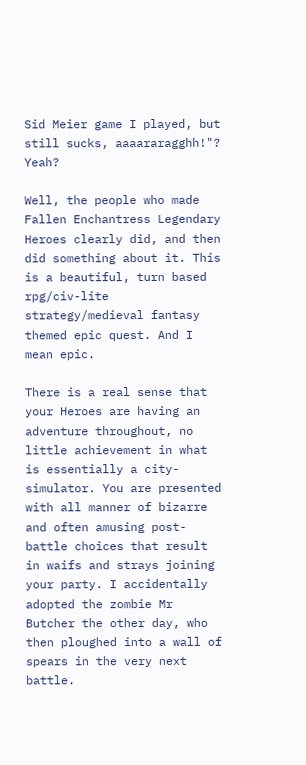Sid Meier game I played, but still sucks, aaaararagghh!"? Yeah?

Well, the people who made Fallen Enchantress Legendary Heroes clearly did, and then did something about it. This is a beautiful, turn based rpg/civ-lite strategy/medieval fantasy themed epic quest. And I mean epic.

There is a real sense that your Heroes are having an adventure throughout, no little achievement in what is essentially a city-simulator. You are presented with all manner of bizarre and often amusing post-battle choices that result in waifs and strays joining your party. I accidentally adopted the zombie Mr Butcher the other day, who then ploughed into a wall of spears in the very next battle.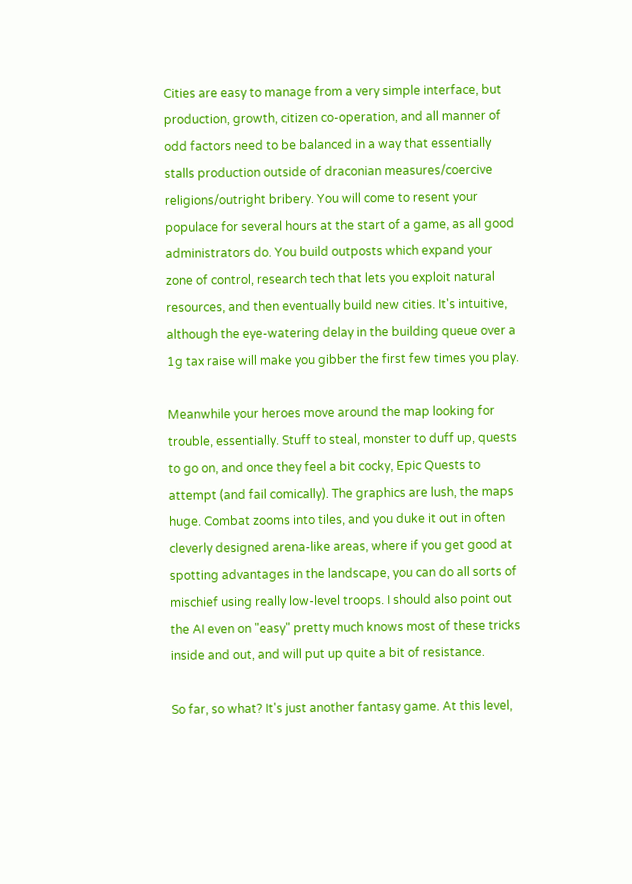Cities are easy to manage from a very simple interface, but production, growth, citizen co-operation, and all manner of odd factors need to be balanced in a way that essentially stalls production outside of draconian measures/coercive religions/outright bribery. You will come to resent your populace for several hours at the start of a game, as all good administrators do. You build outposts which expand your zone of control, research tech that lets you exploit natural resources, and then eventually build new cities. It's intuitive, although the eye-watering delay in the building queue over a 1g tax raise will make you gibber the first few times you play.

Meanwhile your heroes move around the map looking for trouble, essentially. Stuff to steal, monster to duff up, quests to go on, and once they feel a bit cocky, Epic Quests to attempt (and fail comically). The graphics are lush, the maps huge. Combat zooms into tiles, and you duke it out in often cleverly designed arena-like areas, where if you get good at spotting advantages in the landscape, you can do all sorts of mischief using really low-level troops. I should also point out the AI even on "easy" pretty much knows most of these tricks inside and out, and will put up quite a bit of resistance.

So far, so what? It's just another fantasy game. At this level,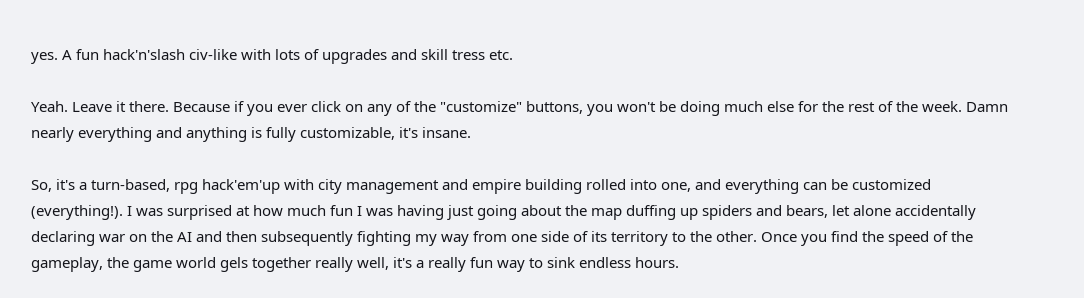yes. A fun hack'n'slash civ-like with lots of upgrades and skill tress etc.

Yeah. Leave it there. Because if you ever click on any of the "customize" buttons, you won't be doing much else for the rest of the week. Damn nearly everything and anything is fully customizable, it's insane.

So, it's a turn-based, rpg hack'em'up with city management and empire building rolled into one, and everything can be customized (everything!). I was surprised at how much fun I was having just going about the map duffing up spiders and bears, let alone accidentally declaring war on the AI and then subsequently fighting my way from one side of its territory to the other. Once you find the speed of the gameplay, the game world gels together really well, it's a really fun way to sink endless hours.